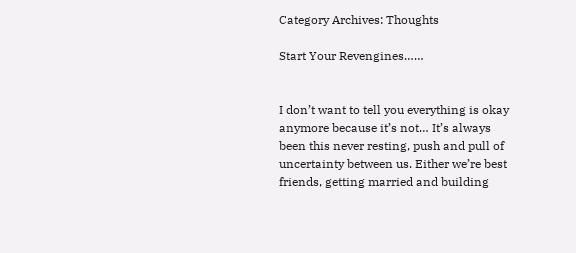Category Archives: Thoughts

Start Your Revengines……


I don’t want to tell you everything is okay anymore because it’s not… It’s always been this never resting, push and pull of uncertainty between us. Either we’re best friends, getting married and building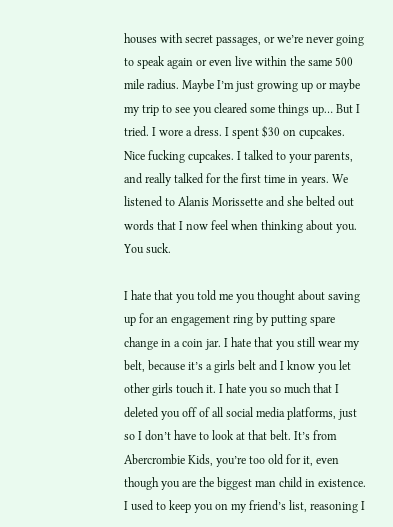houses with secret passages, or we’re never going to speak again or even live within the same 500 mile radius. Maybe I’m just growing up or maybe my trip to see you cleared some things up… But I tried. I wore a dress. I spent $30 on cupcakes. Nice fucking cupcakes. I talked to your parents, and really talked for the first time in years. We listened to Alanis Morissette and she belted out words that I now feel when thinking about you. You suck.

I hate that you told me you thought about saving up for an engagement ring by putting spare change in a coin jar. I hate that you still wear my belt, because it’s a girls belt and I know you let other girls touch it. I hate you so much that I deleted you off of all social media platforms, just so I don’t have to look at that belt. It’s from Abercrombie Kids, you’re too old for it, even though you are the biggest man child in existence. I used to keep you on my friend’s list, reasoning I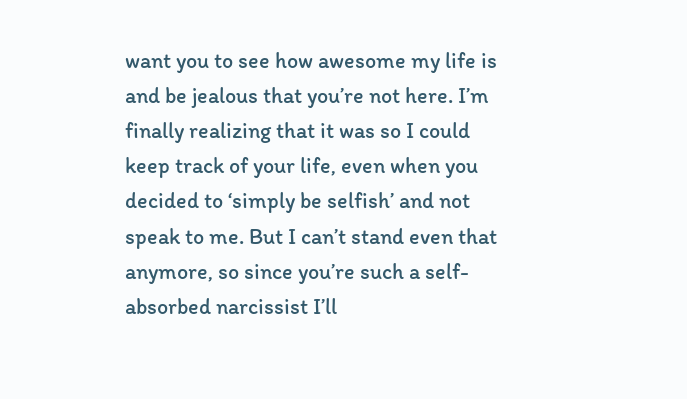want you to see how awesome my life is and be jealous that you’re not here. I’m finally realizing that it was so I could keep track of your life, even when you decided to ‘simply be selfish’ and not speak to me. But I can’t stand even that anymore, so since you’re such a self-absorbed narcissist I’ll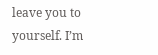leave you to yourself. I’m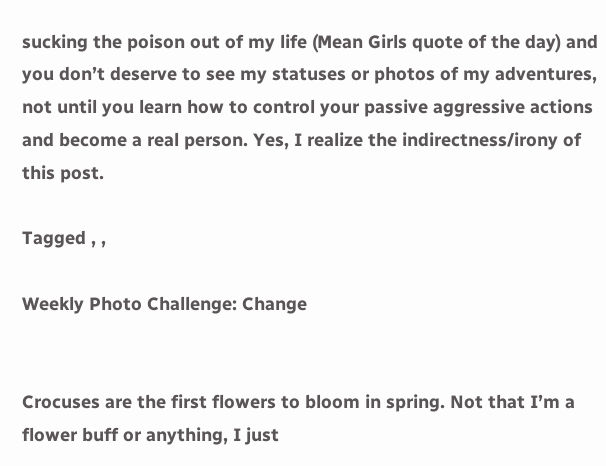sucking the poison out of my life (Mean Girls quote of the day) and you don’t deserve to see my statuses or photos of my adventures, not until you learn how to control your passive aggressive actions and become a real person. Yes, I realize the indirectness/irony of this post.

Tagged , ,

Weekly Photo Challenge: Change


Crocuses are the first flowers to bloom in spring. Not that I’m a flower buff or anything, I just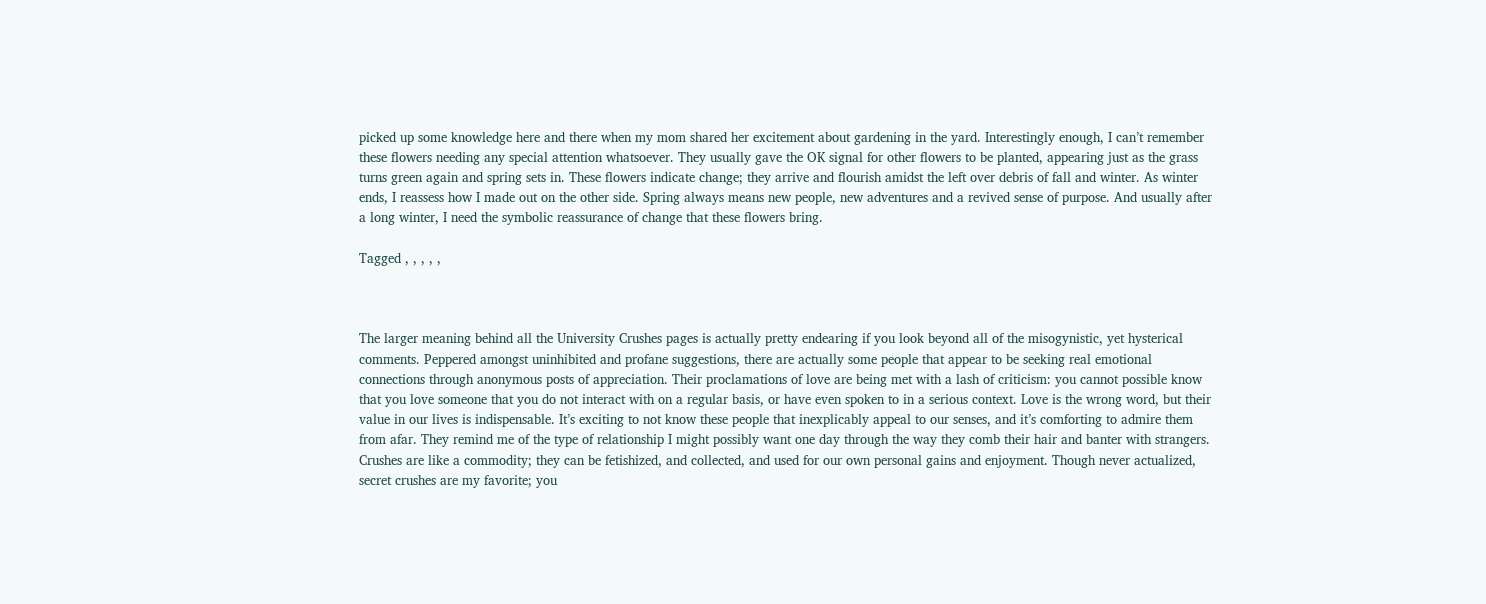picked up some knowledge here and there when my mom shared her excitement about gardening in the yard. Interestingly enough, I can’t remember these flowers needing any special attention whatsoever. They usually gave the OK signal for other flowers to be planted, appearing just as the grass turns green again and spring sets in. These flowers indicate change; they arrive and flourish amidst the left over debris of fall and winter. As winter ends, I reassess how I made out on the other side. Spring always means new people, new adventures and a revived sense of purpose. And usually after a long winter, I need the symbolic reassurance of change that these flowers bring.

Tagged , , , , ,



The larger meaning behind all the University Crushes pages is actually pretty endearing if you look beyond all of the misogynistic, yet hysterical comments. Peppered amongst uninhibited and profane suggestions, there are actually some people that appear to be seeking real emotional connections through anonymous posts of appreciation. Their proclamations of love are being met with a lash of criticism: you cannot possible know that you love someone that you do not interact with on a regular basis, or have even spoken to in a serious context. Love is the wrong word, but their value in our lives is indispensable. It’s exciting to not know these people that inexplicably appeal to our senses, and it’s comforting to admire them from afar. They remind me of the type of relationship I might possibly want one day through the way they comb their hair and banter with strangers. Crushes are like a commodity; they can be fetishized, and collected, and used for our own personal gains and enjoyment. Though never actualized, secret crushes are my favorite; you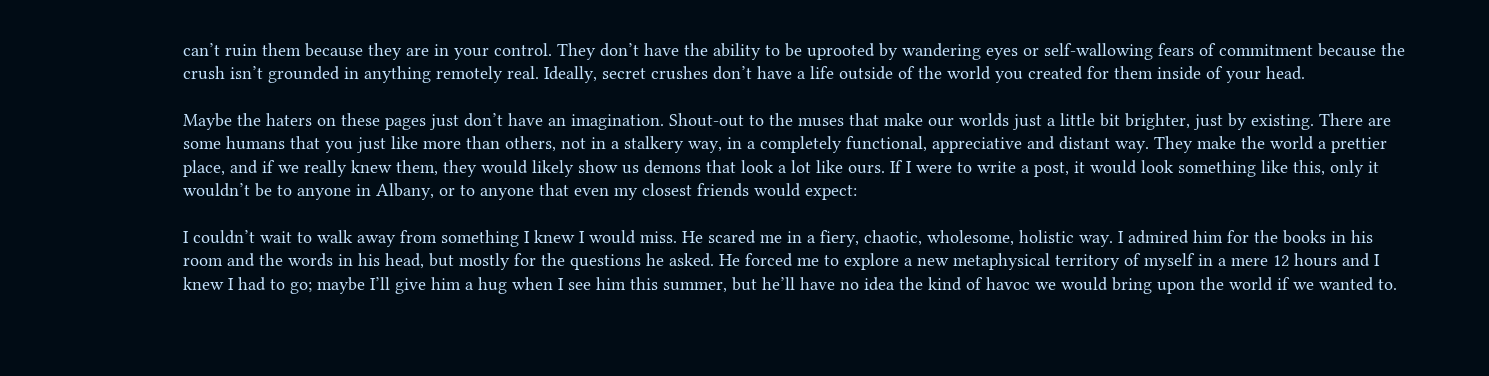can’t ruin them because they are in your control. They don’t have the ability to be uprooted by wandering eyes or self-wallowing fears of commitment because the crush isn’t grounded in anything remotely real. Ideally, secret crushes don’t have a life outside of the world you created for them inside of your head.

Maybe the haters on these pages just don’t have an imagination. Shout-out to the muses that make our worlds just a little bit brighter, just by existing. There are some humans that you just like more than others, not in a stalkery way, in a completely functional, appreciative and distant way. They make the world a prettier place, and if we really knew them, they would likely show us demons that look a lot like ours. If I were to write a post, it would look something like this, only it wouldn’t be to anyone in Albany, or to anyone that even my closest friends would expect:

I couldn’t wait to walk away from something I knew I would miss. He scared me in a fiery, chaotic, wholesome, holistic way. I admired him for the books in his room and the words in his head, but mostly for the questions he asked. He forced me to explore a new metaphysical territory of myself in a mere 12 hours and I knew I had to go; maybe I’ll give him a hug when I see him this summer, but he’ll have no idea the kind of havoc we would bring upon the world if we wanted to.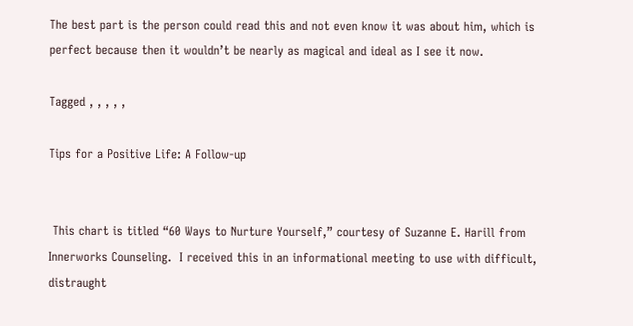The best part is the person could read this and not even know it was about him, which is perfect because then it wouldn’t be nearly as magical and ideal as I see it now.

Tagged , , , , ,

Tips for a Positive Life: A Follow-up


 This chart is titled “60 Ways to Nurture Yourself,” courtesy of Suzanne E. Harill from Innerworks Counseling.  I received this in an informational meeting to use with difficult, distraught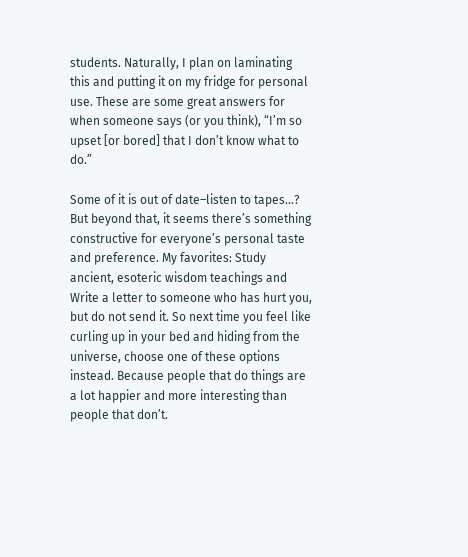students. Naturally, I plan on laminating this and putting it on my fridge for personal use. These are some great answers for when someone says (or you think), “I’m so upset [or bored] that I don’t know what to do.”

Some of it is out of date–listen to tapes…? But beyond that, it seems there’s something constructive for everyone’s personal taste and preference. My favorites: Study ancient, esoteric wisdom teachings and Write a letter to someone who has hurt you, but do not send it. So next time you feel like curling up in your bed and hiding from the universe, choose one of these options instead. Because people that do things are a lot happier and more interesting than people that don’t.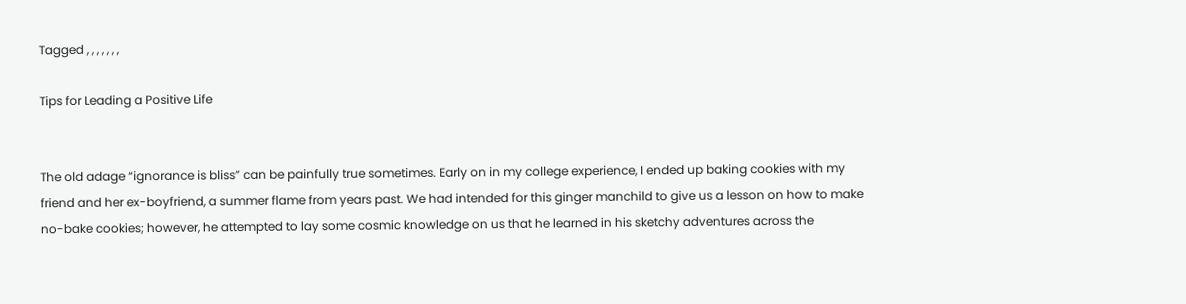Tagged , , , , , , ,

Tips for Leading a Positive Life


The old adage “ignorance is bliss” can be painfully true sometimes. Early on in my college experience, I ended up baking cookies with my friend and her ex-boyfriend, a summer flame from years past. We had intended for this ginger manchild to give us a lesson on how to make no-bake cookies; however, he attempted to lay some cosmic knowledge on us that he learned in his sketchy adventures across the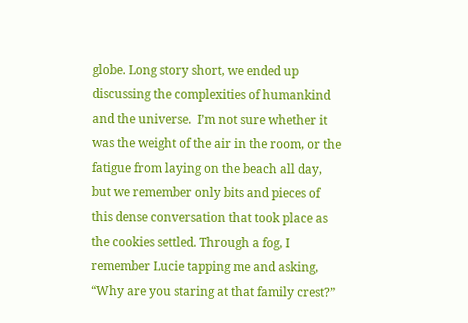globe. Long story short, we ended up discussing the complexities of humankind and the universe.  I’m not sure whether it was the weight of the air in the room, or the fatigue from laying on the beach all day, but we remember only bits and pieces of this dense conversation that took place as the cookies settled. Through a fog, I remember Lucie tapping me and asking, “Why are you staring at that family crest?”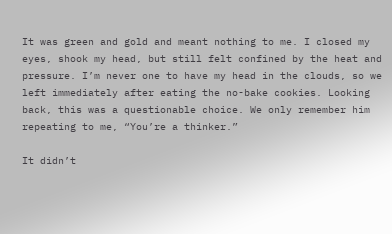It was green and gold and meant nothing to me. I closed my eyes, shook my head, but still felt confined by the heat and pressure. I’m never one to have my head in the clouds, so we left immediately after eating the no-bake cookies. Looking back, this was a questionable choice. We only remember him repeating to me, “You’re a thinker.”

It didn’t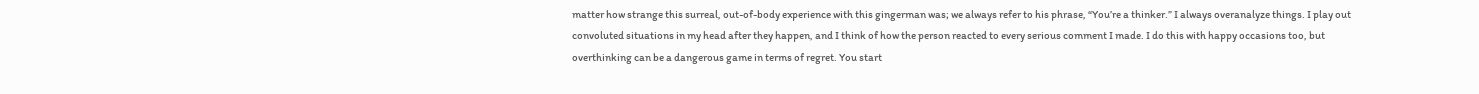matter how strange this surreal, out-of-body experience with this gingerman was; we always refer to his phrase, “You’re a thinker.” I always overanalyze things. I play out convoluted situations in my head after they happen, and I think of how the person reacted to every serious comment I made. I do this with happy occasions too, but overthinking can be a dangerous game in terms of regret. You start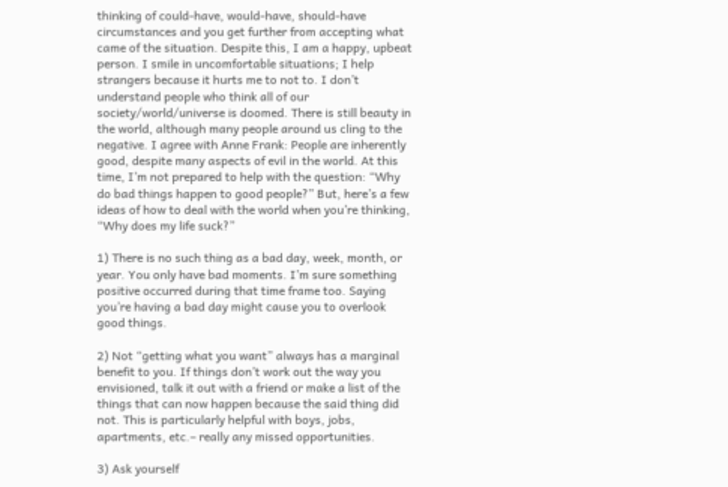thinking of could-have, would-have, should-have circumstances and you get further from accepting what came of the situation. Despite this, I am a happy, upbeat person. I smile in uncomfortable situations; I help strangers because it hurts me to not to. I don’t understand people who think all of our society/world/universe is doomed. There is still beauty in the world, although many people around us cling to the negative. I agree with Anne Frank: People are inherently good, despite many aspects of evil in the world. At this time, I’m not prepared to help with the question: “Why do bad things happen to good people?” But, here’s a few ideas of how to deal with the world when you’re thinking, “Why does my life suck?”

1) There is no such thing as a bad day, week, month, or year. You only have bad moments. I’m sure something positive occurred during that time frame too. Saying you’re having a bad day might cause you to overlook good things.

2) Not “getting what you want” always has a marginal benefit to you. If things don’t work out the way you envisioned, talk it out with a friend or make a list of the things that can now happen because the said thing did not. This is particularly helpful with boys, jobs, apartments, etc.– really any missed opportunities.

3) Ask yourself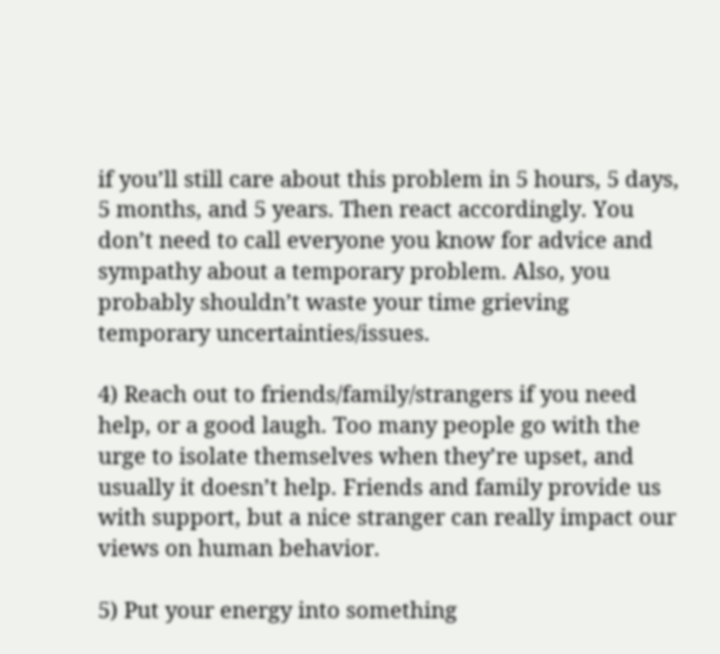if you’ll still care about this problem in 5 hours, 5 days, 5 months, and 5 years. Then react accordingly. You don’t need to call everyone you know for advice and sympathy about a temporary problem. Also, you probably shouldn’t waste your time grieving temporary uncertainties/issues.

4) Reach out to friends/family/strangers if you need help, or a good laugh. Too many people go with the urge to isolate themselves when they’re upset, and usually it doesn’t help. Friends and family provide us with support, but a nice stranger can really impact our views on human behavior.

5) Put your energy into something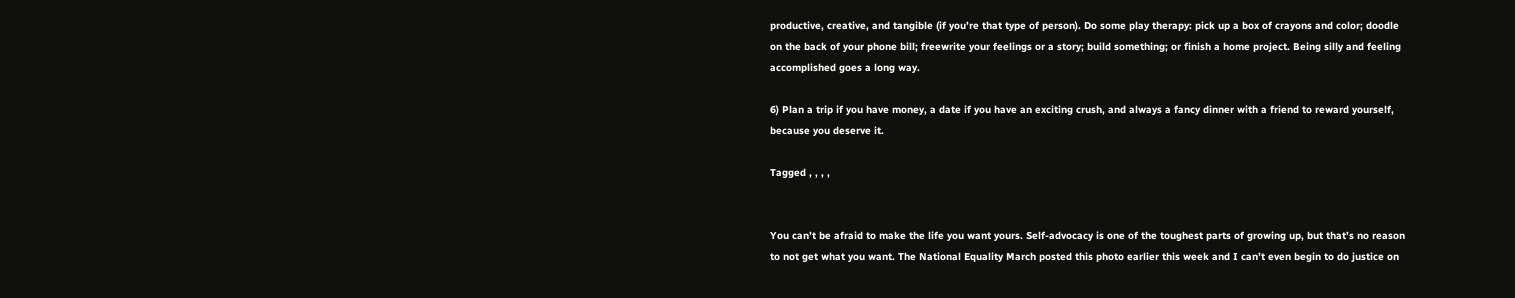productive, creative, and tangible (if you’re that type of person). Do some play therapy: pick up a box of crayons and color; doodle on the back of your phone bill; freewrite your feelings or a story; build something; or finish a home project. Being silly and feeling accomplished goes a long way.

6) Plan a trip if you have money, a date if you have an exciting crush, and always a fancy dinner with a friend to reward yourself, because you deserve it.

Tagged , , , ,


You can’t be afraid to make the life you want yours. Self-advocacy is one of the toughest parts of growing up, but that’s no reason to not get what you want. The National Equality March posted this photo earlier this week and I can’t even begin to do justice on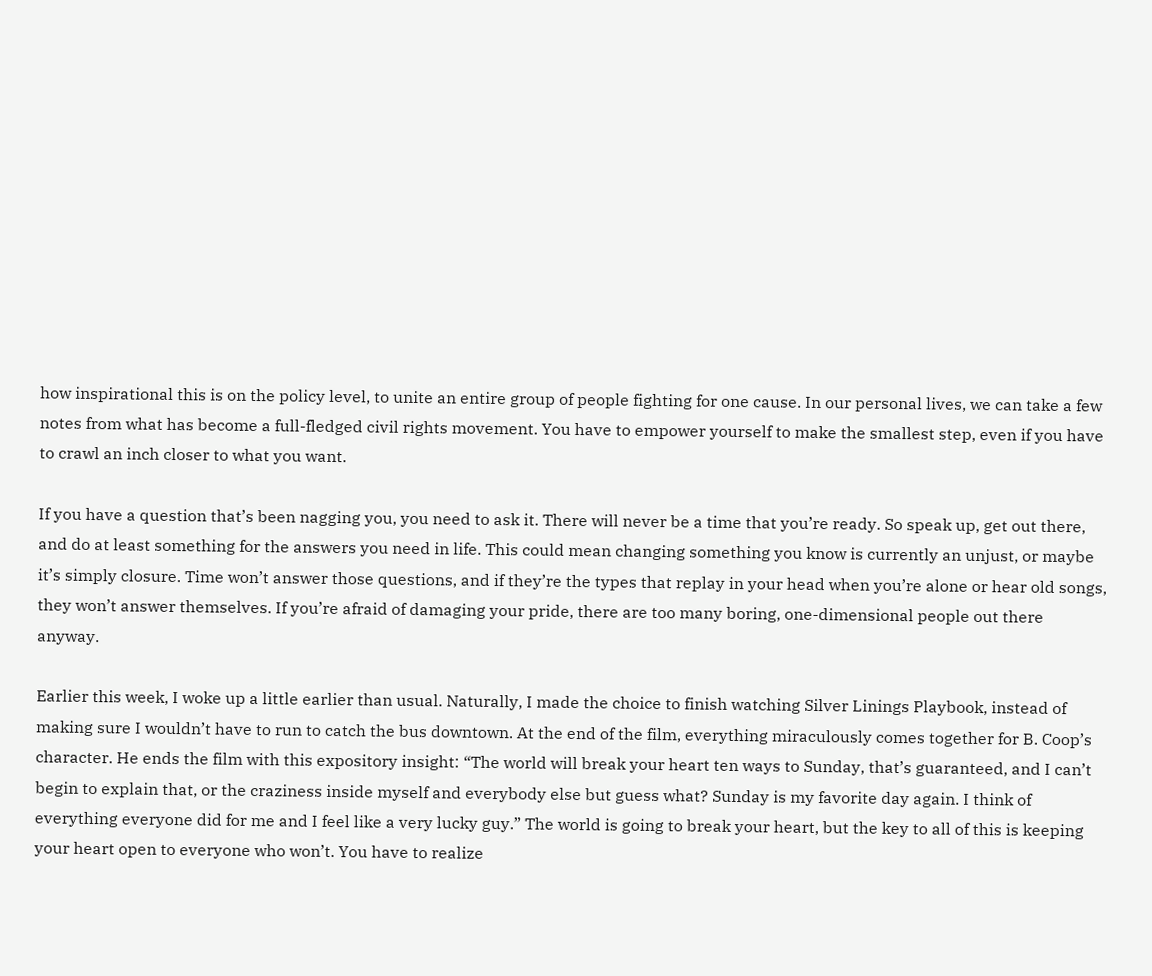how inspirational this is on the policy level, to unite an entire group of people fighting for one cause. In our personal lives, we can take a few notes from what has become a full-fledged civil rights movement. You have to empower yourself to make the smallest step, even if you have to crawl an inch closer to what you want.

If you have a question that’s been nagging you, you need to ask it. There will never be a time that you’re ready. So speak up, get out there, and do at least something for the answers you need in life. This could mean changing something you know is currently an unjust, or maybe it’s simply closure. Time won’t answer those questions, and if they’re the types that replay in your head when you’re alone or hear old songs, they won’t answer themselves. If you’re afraid of damaging your pride, there are too many boring, one-dimensional people out there anyway.

Earlier this week, I woke up a little earlier than usual. Naturally, I made the choice to finish watching Silver Linings Playbook, instead of making sure I wouldn’t have to run to catch the bus downtown. At the end of the film, everything miraculously comes together for B. Coop’s character. He ends the film with this expository insight: “The world will break your heart ten ways to Sunday, that’s guaranteed, and I can’t begin to explain that, or the craziness inside myself and everybody else but guess what? Sunday is my favorite day again. I think of everything everyone did for me and I feel like a very lucky guy.” The world is going to break your heart, but the key to all of this is keeping your heart open to everyone who won’t. You have to realize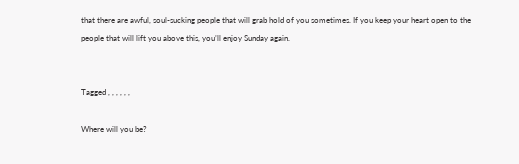that there are awful, soul-sucking people that will grab hold of you sometimes. If you keep your heart open to the people that will lift you above this, you’ll enjoy Sunday again.


Tagged , , , , , ,

Where will you be?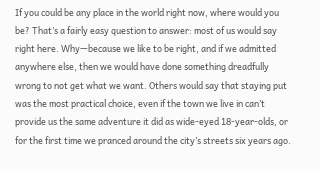If you could be any place in the world right now, where would you be? That’s a fairly easy question to answer: most of us would say right here. Why—because we like to be right, and if we admitted anywhere else, then we would have done something dreadfully wrong to not get what we want. Others would say that staying put was the most practical choice, even if the town we live in can’t provide us the same adventure it did as wide-eyed 18-year-olds, or for the first time we pranced around the city’s streets six years ago.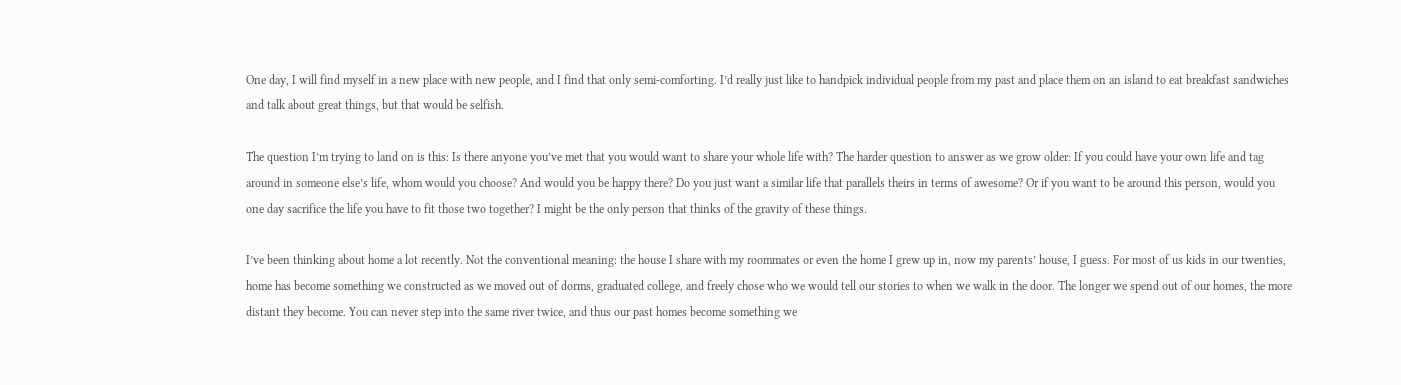One day, I will find myself in a new place with new people, and I find that only semi-comforting. I’d really just like to handpick individual people from my past and place them on an island to eat breakfast sandwiches and talk about great things, but that would be selfish.

The question I’m trying to land on is this: Is there anyone you’ve met that you would want to share your whole life with? The harder question to answer as we grow older: If you could have your own life and tag around in someone else’s life, whom would you choose? And would you be happy there? Do you just want a similar life that parallels theirs in terms of awesome? Or if you want to be around this person, would you one day sacrifice the life you have to fit those two together? I might be the only person that thinks of the gravity of these things.

I’ve been thinking about home a lot recently. Not the conventional meaning: the house I share with my roommates or even the home I grew up in, now my parents’ house, I guess. For most of us kids in our twenties, home has become something we constructed as we moved out of dorms, graduated college, and freely chose who we would tell our stories to when we walk in the door. The longer we spend out of our homes, the more distant they become. You can never step into the same river twice, and thus our past homes become something we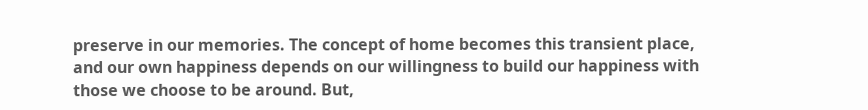preserve in our memories. The concept of home becomes this transient place, and our own happiness depends on our willingness to build our happiness with those we choose to be around. But,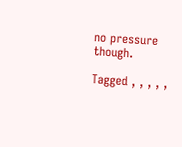no pressure though.

Tagged , , , , ,